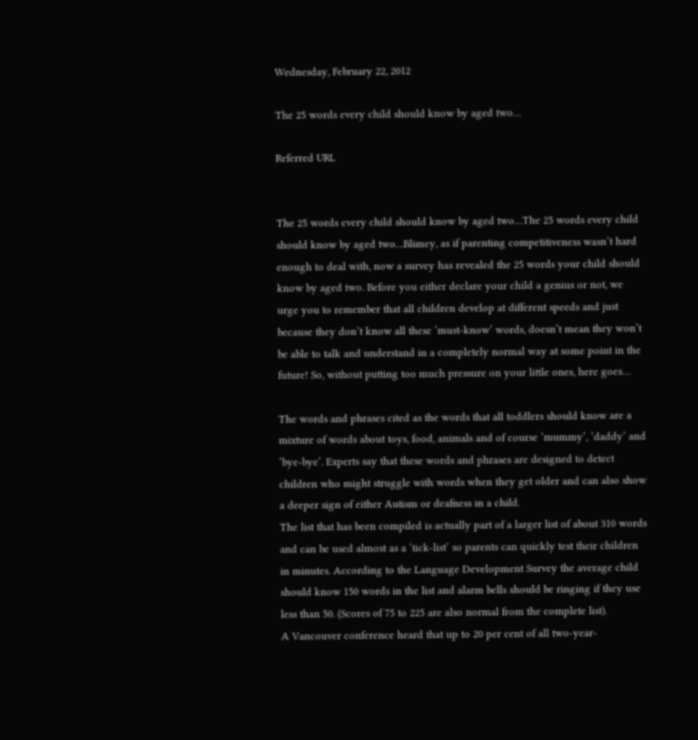Wednesday, February 22, 2012

The 25 words every child should know by aged two…

Referred URL


The 25 words every child should know by aged two…The 25 words every child should know by aged two…Blimey, as if parenting competitiveness wasn’t hard enough to deal with, now a survey has revealed the 25 words your child should know by aged two. Before you either declare your child a genius or not, we urge you to remember that all children develop at different speeds and just because they don’t know all these ‘must-know’ words, doesn’t mean they won’t be able to talk and understand in a completely normal way at some point in the future! So, without putting too much pressure on your little ones, here goes…

The words and phrases cited as the words that all toddlers should know are a mixture of words about toys, food, animals and of course ‘mummy’, ‘daddy’ and ‘bye-bye’. Experts say that these words and phrases are designed to detect children who might struggle with words when they get older and can also show a deeper sign of either Autism or deafness in a child.
The list that has been compiled is actually part of a larger list of about 310 words and can be used almost as a ‘tick-list’ so parents can quickly test their children in minutes. According to the Language Development Survey the average child should know 150 words in the list and alarm bells should be ringing if they use less than 50. (Scores of 75 to 225 are also normal from the complete list).
A Vancouver conference heard that up to 20 per cent of all two-year-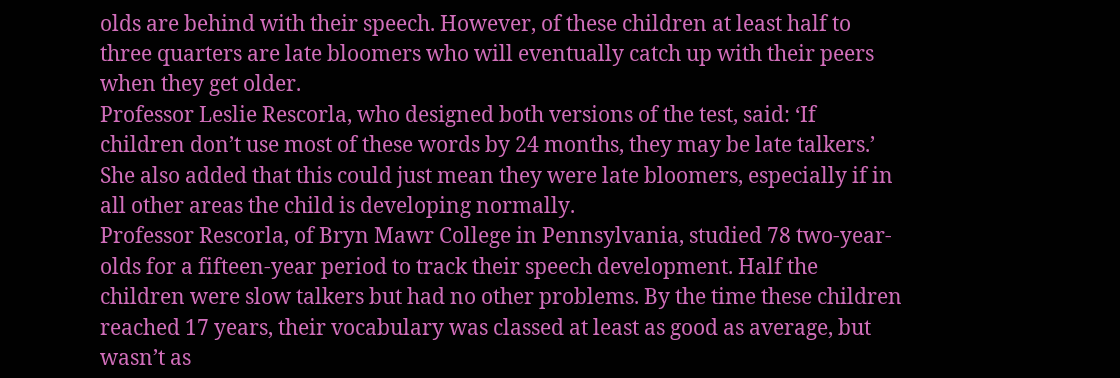olds are behind with their speech. However, of these children at least half to three quarters are late bloomers who will eventually catch up with their peers when they get older.
Professor Leslie Rescorla, who designed both versions of the test, said: ‘If children don’t use most of these words by 24 months, they may be late talkers.’ She also added that this could just mean they were late bloomers, especially if in all other areas the child is developing normally.
Professor Rescorla, of Bryn Mawr College in Pennsylvania, studied 78 two-year-olds for a fifteen-year period to track their speech development. Half the children were slow talkers but had no other problems. By the time these children reached 17 years, their vocabulary was classed at least as good as average, but wasn’t as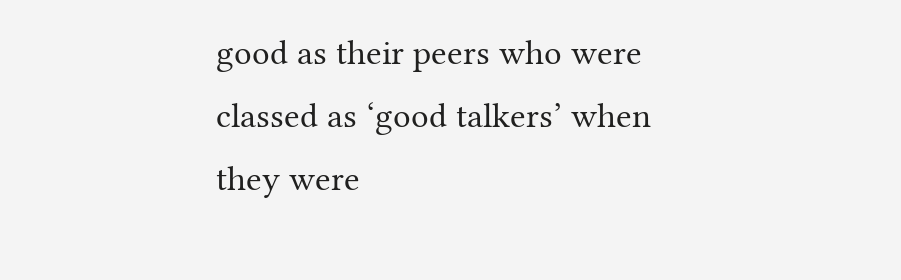good as their peers who were classed as ‘good talkers’ when they were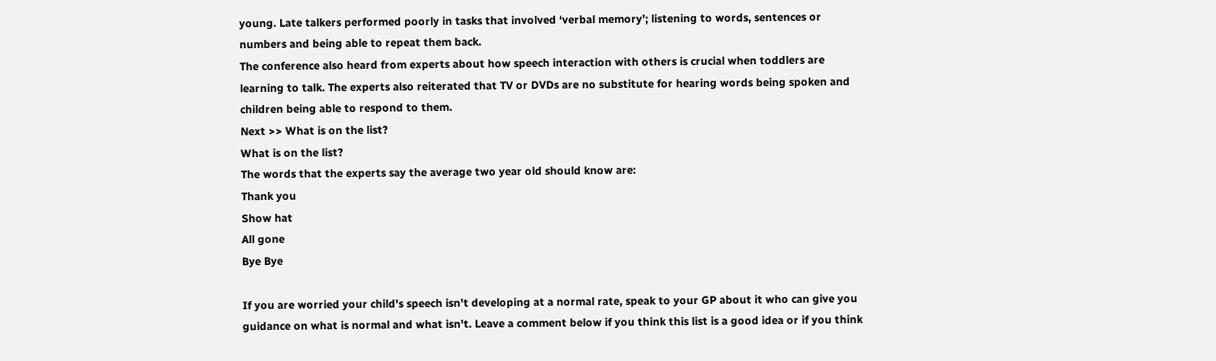young. Late talkers performed poorly in tasks that involved ‘verbal memory’; listening to words, sentences or numbers and being able to repeat them back.
The conference also heard from experts about how speech interaction with others is crucial when toddlers are learning to talk. The experts also reiterated that TV or DVDs are no substitute for hearing words being spoken and children being able to respond to them.
Next >> What is on the list?
What is on the list?
The words that the experts say the average two year old should know are:
Thank you
Show hat
All gone
Bye Bye

If you are worried your child's speech isn't developing at a normal rate, speak to your GP about it who can give you guidance on what is normal and what isn't. Leave a comment below if you think this list is a good idea or if you think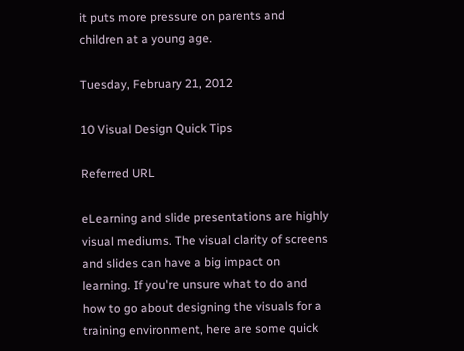it puts more pressure on parents and children at a young age.

Tuesday, February 21, 2012

10 Visual Design Quick Tips

Referred URL

eLearning and slide presentations are highly visual mediums. The visual clarity of screens and slides can have a big impact on learning. If you're unsure what to do and how to go about designing the visuals for a training environment, here are some quick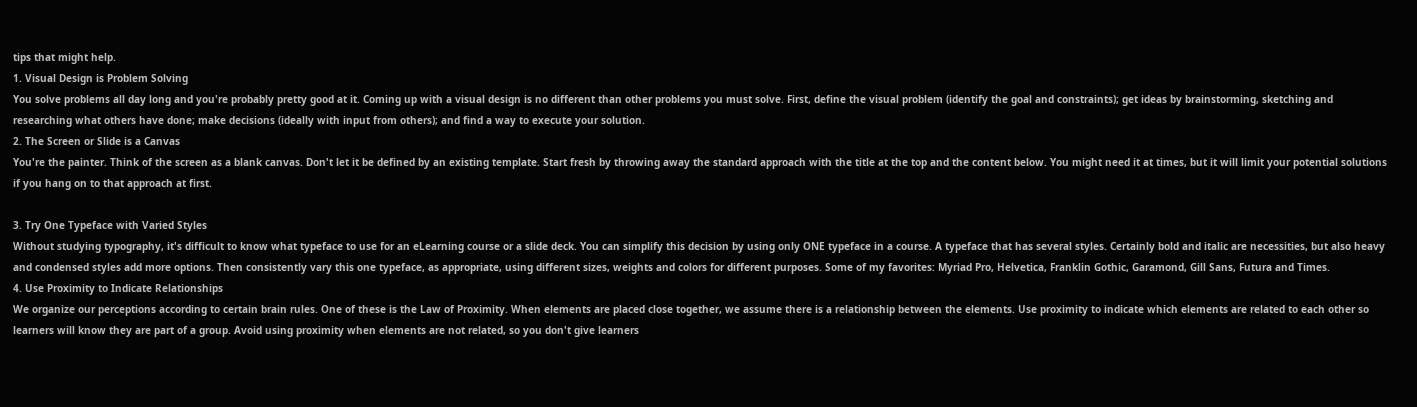tips that might help.
1. Visual Design is Problem Solving
You solve problems all day long and you're probably pretty good at it. Coming up with a visual design is no different than other problems you must solve. First, define the visual problem (identify the goal and constraints); get ideas by brainstorming, sketching and researching what others have done; make decisions (ideally with input from others); and find a way to execute your solution.
2. The Screen or Slide is a Canvas
You're the painter. Think of the screen as a blank canvas. Don't let it be defined by an existing template. Start fresh by throwing away the standard approach with the title at the top and the content below. You might need it at times, but it will limit your potential solutions if you hang on to that approach at first.

3. Try One Typeface with Varied Styles
Without studying typography, it's difficult to know what typeface to use for an eLearning course or a slide deck. You can simplify this decision by using only ONE typeface in a course. A typeface that has several styles. Certainly bold and italic are necessities, but also heavy and condensed styles add more options. Then consistently vary this one typeface, as appropriate, using different sizes, weights and colors for different purposes. Some of my favorites: Myriad Pro, Helvetica, Franklin Gothic, Garamond, Gill Sans, Futura and Times.
4. Use Proximity to Indicate Relationships
We organize our perceptions according to certain brain rules. One of these is the Law of Proximity. When elements are placed close together, we assume there is a relationship between the elements. Use proximity to indicate which elements are related to each other so learners will know they are part of a group. Avoid using proximity when elements are not related, so you don't give learners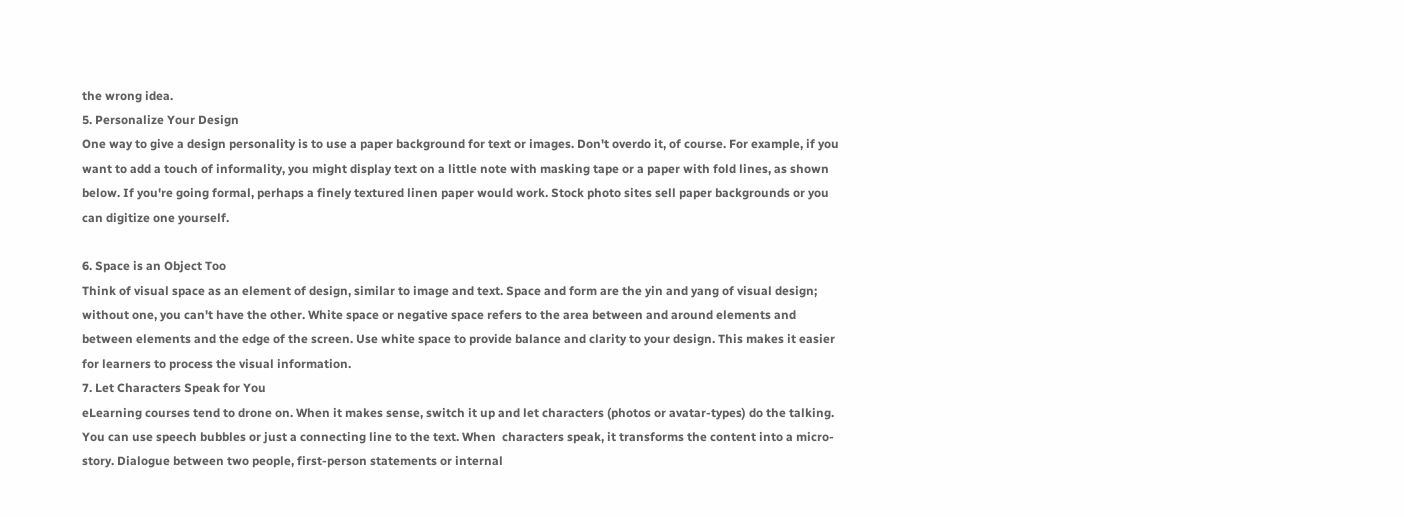the wrong idea.
5. Personalize Your Design
One way to give a design personality is to use a paper background for text or images. Don't overdo it, of course. For example, if you want to add a touch of informality, you might display text on a little note with masking tape or a paper with fold lines, as shown below. If you're going formal, perhaps a finely textured linen paper would work. Stock photo sites sell paper backgrounds or you can digitize one yourself.

6. Space is an Object Too
Think of visual space as an element of design, similar to image and text. Space and form are the yin and yang of visual design; without one, you can't have the other. White space or negative space refers to the area between and around elements and between elements and the edge of the screen. Use white space to provide balance and clarity to your design. This makes it easier for learners to process the visual information.
7. Let Characters Speak for You
eLearning courses tend to drone on. When it makes sense, switch it up and let characters (photos or avatar-types) do the talking.  You can use speech bubbles or just a connecting line to the text. When  characters speak, it transforms the content into a micro-story. Dialogue between two people, first-person statements or internal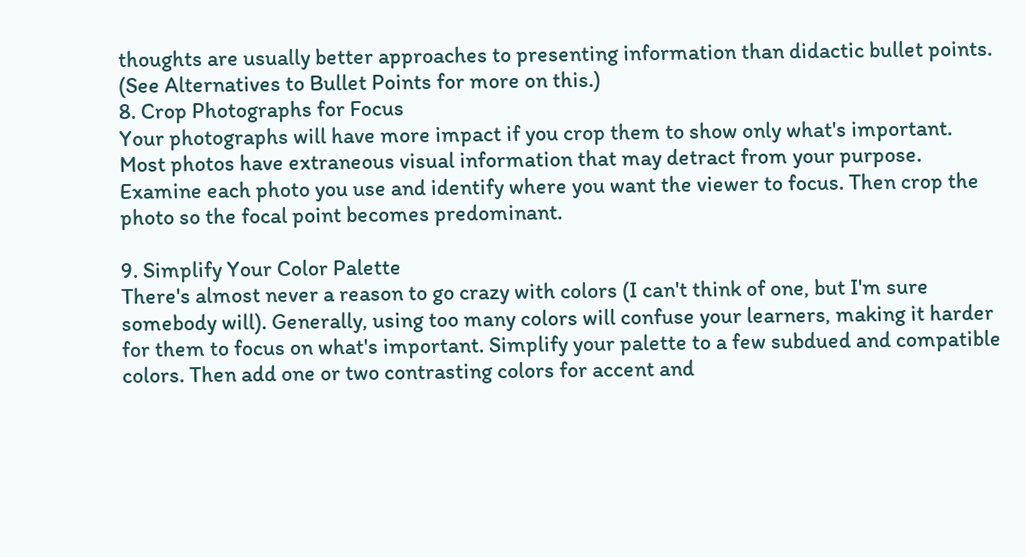thoughts are usually better approaches to presenting information than didactic bullet points. (See Alternatives to Bullet Points for more on this.)
8. Crop Photographs for Focus
Your photographs will have more impact if you crop them to show only what's important. Most photos have extraneous visual information that may detract from your purpose. Examine each photo you use and identify where you want the viewer to focus. Then crop the photo so the focal point becomes predominant.

9. Simplify Your Color Palette
There's almost never a reason to go crazy with colors (I can't think of one, but I'm sure somebody will). Generally, using too many colors will confuse your learners, making it harder for them to focus on what's important. Simplify your palette to a few subdued and compatible colors. Then add one or two contrasting colors for accent and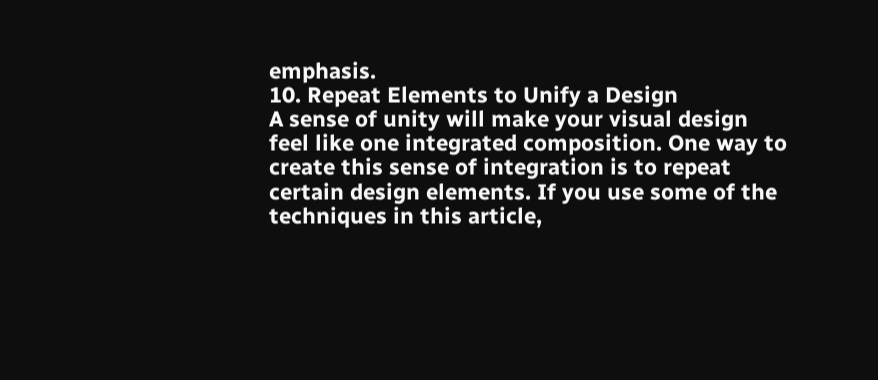emphasis.
10. Repeat Elements to Unify a Design
A sense of unity will make your visual design feel like one integrated composition. One way to create this sense of integration is to repeat certain design elements. If you use some of the techniques in this article,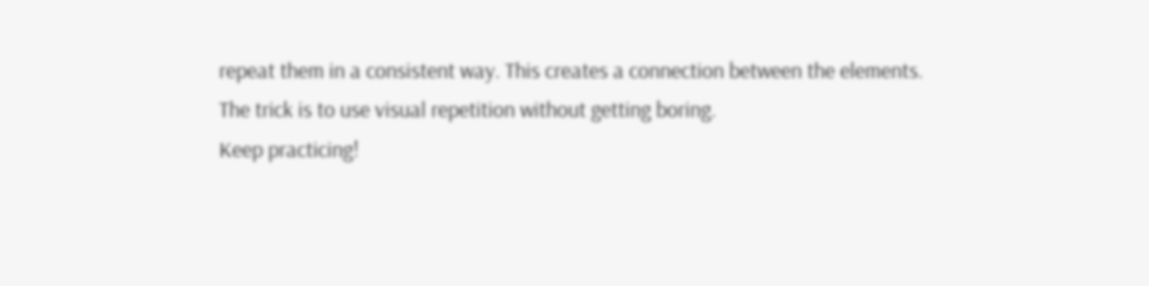repeat them in a consistent way. This creates a connection between the elements. The trick is to use visual repetition without getting boring.
Keep practicing!